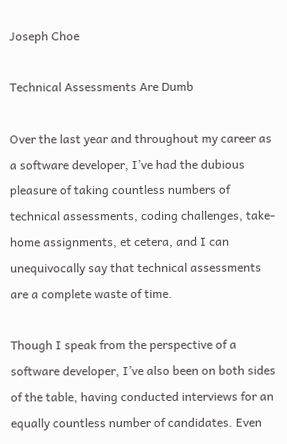Joseph Choe

Technical Assessments Are Dumb

Over the last year and throughout my career as a software developer, I’ve had the dubious pleasure of taking countless numbers of technical assessments, coding challenges, take-home assignments, et cetera, and I can unequivocally say that technical assessments are a complete waste of time.

Though I speak from the perspective of a software developer, I’ve also been on both sides of the table, having conducted interviews for an equally countless number of candidates. Even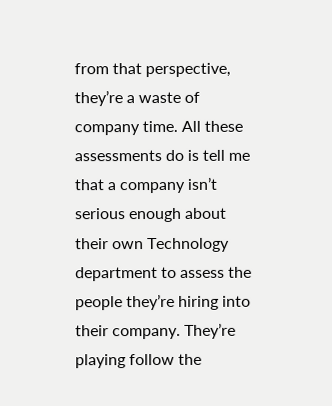from that perspective, they’re a waste of company time. All these assessments do is tell me that a company isn’t serious enough about their own Technology department to assess the people they’re hiring into their company. They’re playing follow the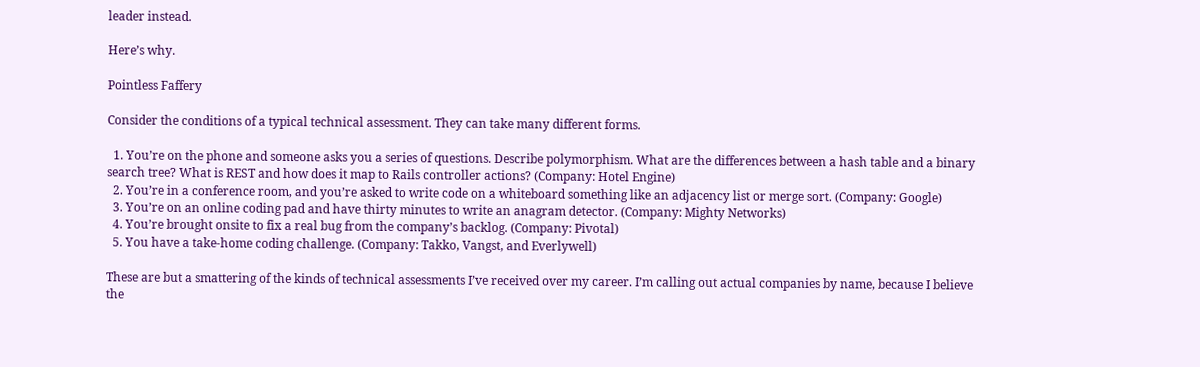leader instead.

Here’s why.

Pointless Faffery

Consider the conditions of a typical technical assessment. They can take many different forms.

  1. You’re on the phone and someone asks you a series of questions. Describe polymorphism. What are the differences between a hash table and a binary search tree? What is REST and how does it map to Rails controller actions? (Company: Hotel Engine)
  2. You’re in a conference room, and you’re asked to write code on a whiteboard something like an adjacency list or merge sort. (Company: Google)
  3. You’re on an online coding pad and have thirty minutes to write an anagram detector. (Company: Mighty Networks)
  4. You’re brought onsite to fix a real bug from the company’s backlog. (Company: Pivotal)
  5. You have a take-home coding challenge. (Company: Takko, Vangst, and Everlywell)

These are but a smattering of the kinds of technical assessments I’ve received over my career. I’m calling out actual companies by name, because I believe the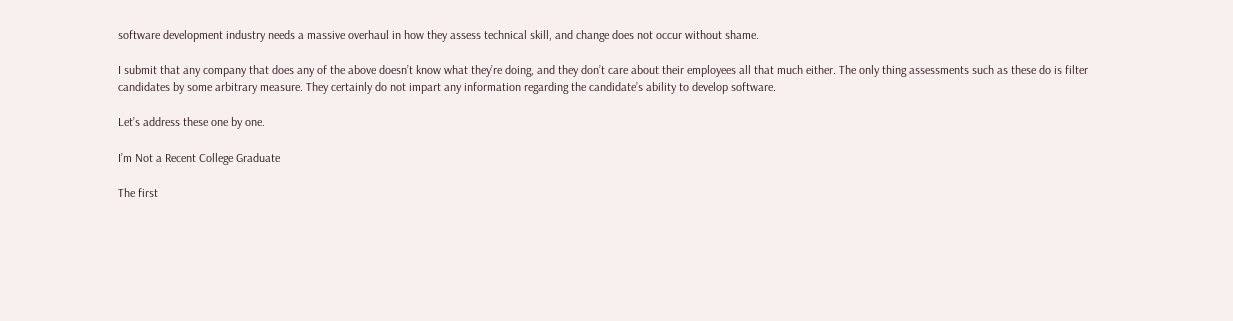software development industry needs a massive overhaul in how they assess technical skill, and change does not occur without shame.

I submit that any company that does any of the above doesn’t know what they’re doing, and they don’t care about their employees all that much either. The only thing assessments such as these do is filter candidates by some arbitrary measure. They certainly do not impart any information regarding the candidate’s ability to develop software.

Let’s address these one by one.

I’m Not a Recent College Graduate

The first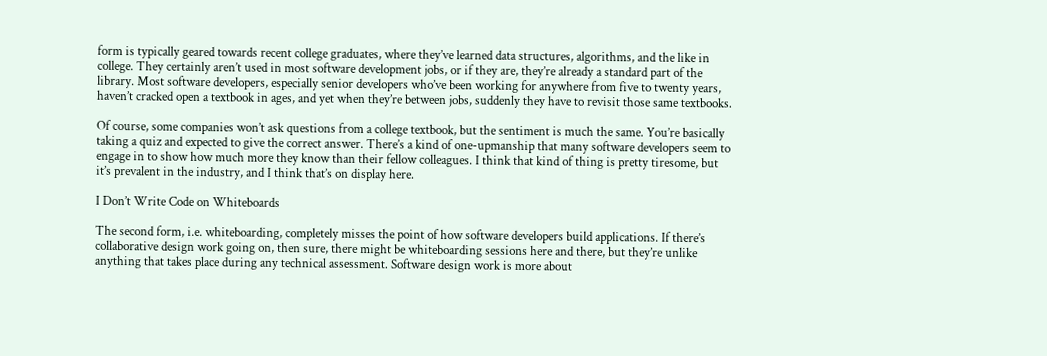form is typically geared towards recent college graduates, where they’ve learned data structures, algorithms, and the like in college. They certainly aren’t used in most software development jobs, or if they are, they’re already a standard part of the library. Most software developers, especially senior developers who’ve been working for anywhere from five to twenty years, haven’t cracked open a textbook in ages, and yet when they’re between jobs, suddenly they have to revisit those same textbooks.

Of course, some companies won’t ask questions from a college textbook, but the sentiment is much the same. You’re basically taking a quiz and expected to give the correct answer. There’s a kind of one-upmanship that many software developers seem to engage in to show how much more they know than their fellow colleagues. I think that kind of thing is pretty tiresome, but it’s prevalent in the industry, and I think that’s on display here.

I Don’t Write Code on Whiteboards

The second form, i.e. whiteboarding, completely misses the point of how software developers build applications. If there’s collaborative design work going on, then sure, there might be whiteboarding sessions here and there, but they’re unlike anything that takes place during any technical assessment. Software design work is more about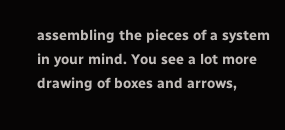assembling the pieces of a system in your mind. You see a lot more drawing of boxes and arrows,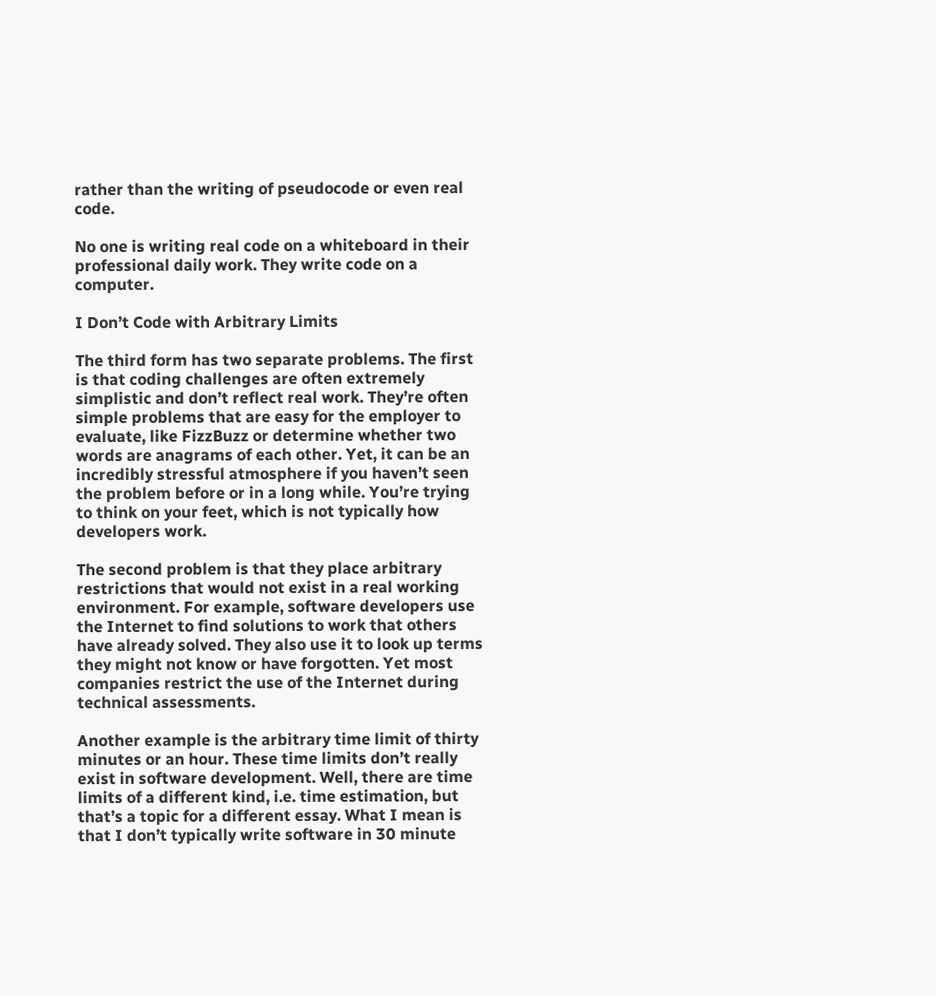rather than the writing of pseudocode or even real code.

No one is writing real code on a whiteboard in their professional daily work. They write code on a computer.

I Don’t Code with Arbitrary Limits

The third form has two separate problems. The first is that coding challenges are often extremely simplistic and don’t reflect real work. They’re often simple problems that are easy for the employer to evaluate, like FizzBuzz or determine whether two words are anagrams of each other. Yet, it can be an incredibly stressful atmosphere if you haven’t seen the problem before or in a long while. You’re trying to think on your feet, which is not typically how developers work.

The second problem is that they place arbitrary restrictions that would not exist in a real working environment. For example, software developers use the Internet to find solutions to work that others have already solved. They also use it to look up terms they might not know or have forgotten. Yet most companies restrict the use of the Internet during technical assessments.

Another example is the arbitrary time limit of thirty minutes or an hour. These time limits don’t really exist in software development. Well, there are time limits of a different kind, i.e. time estimation, but that’s a topic for a different essay. What I mean is that I don’t typically write software in 30 minute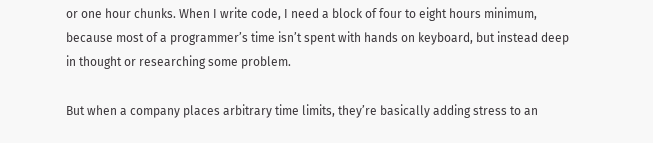or one hour chunks. When I write code, I need a block of four to eight hours minimum, because most of a programmer’s time isn’t spent with hands on keyboard, but instead deep in thought or researching some problem.

But when a company places arbitrary time limits, they’re basically adding stress to an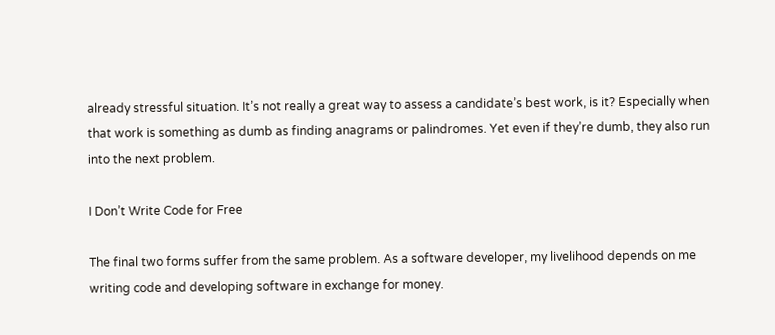already stressful situation. It’s not really a great way to assess a candidate’s best work, is it? Especially when that work is something as dumb as finding anagrams or palindromes. Yet even if they’re dumb, they also run into the next problem.

I Don’t Write Code for Free

The final two forms suffer from the same problem. As a software developer, my livelihood depends on me writing code and developing software in exchange for money.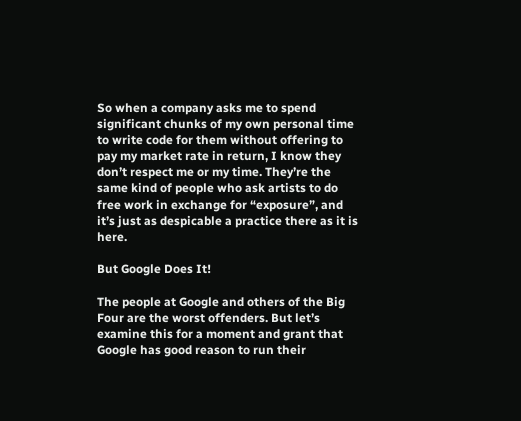So when a company asks me to spend significant chunks of my own personal time to write code for them without offering to pay my market rate in return, I know they don’t respect me or my time. They’re the same kind of people who ask artists to do free work in exchange for “exposure”, and it’s just as despicable a practice there as it is here.

But Google Does It!

The people at Google and others of the Big Four are the worst offenders. But let’s examine this for a moment and grant that Google has good reason to run their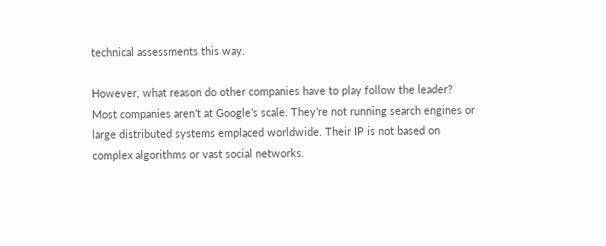technical assessments this way.

However, what reason do other companies have to play follow the leader? Most companies aren’t at Google’s scale. They’re not running search engines or large distributed systems emplaced worldwide. Their IP is not based on complex algorithms or vast social networks.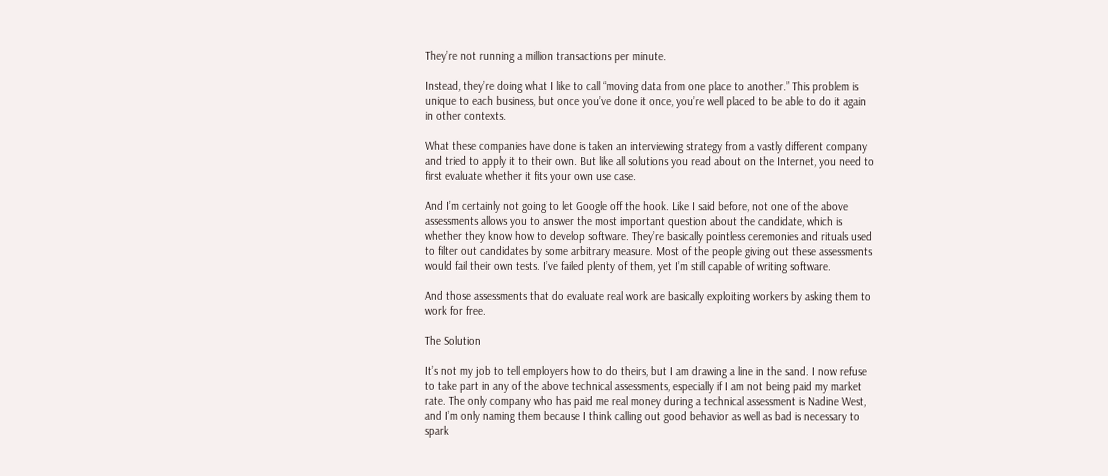They’re not running a million transactions per minute.

Instead, they’re doing what I like to call “moving data from one place to another.” This problem is unique to each business, but once you’ve done it once, you’re well placed to be able to do it again in other contexts.

What these companies have done is taken an interviewing strategy from a vastly different company and tried to apply it to their own. But like all solutions you read about on the Internet, you need to first evaluate whether it fits your own use case.

And I’m certainly not going to let Google off the hook. Like I said before, not one of the above assessments allows you to answer the most important question about the candidate, which is whether they know how to develop software. They’re basically pointless ceremonies and rituals used to filter out candidates by some arbitrary measure. Most of the people giving out these assessments would fail their own tests. I’ve failed plenty of them, yet I’m still capable of writing software.

And those assessments that do evaluate real work are basically exploiting workers by asking them to work for free.

The Solution

It’s not my job to tell employers how to do theirs, but I am drawing a line in the sand. I now refuse to take part in any of the above technical assessments, especially if I am not being paid my market rate. The only company who has paid me real money during a technical assessment is Nadine West, and I’m only naming them because I think calling out good behavior as well as bad is necessary to spark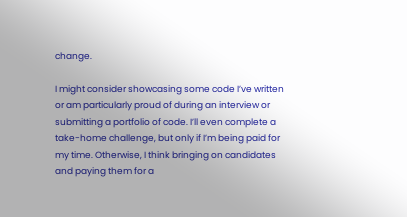change.

I might consider showcasing some code I’ve written or am particularly proud of during an interview or submitting a portfolio of code. I’ll even complete a take-home challenge, but only if I’m being paid for my time. Otherwise, I think bringing on candidates and paying them for a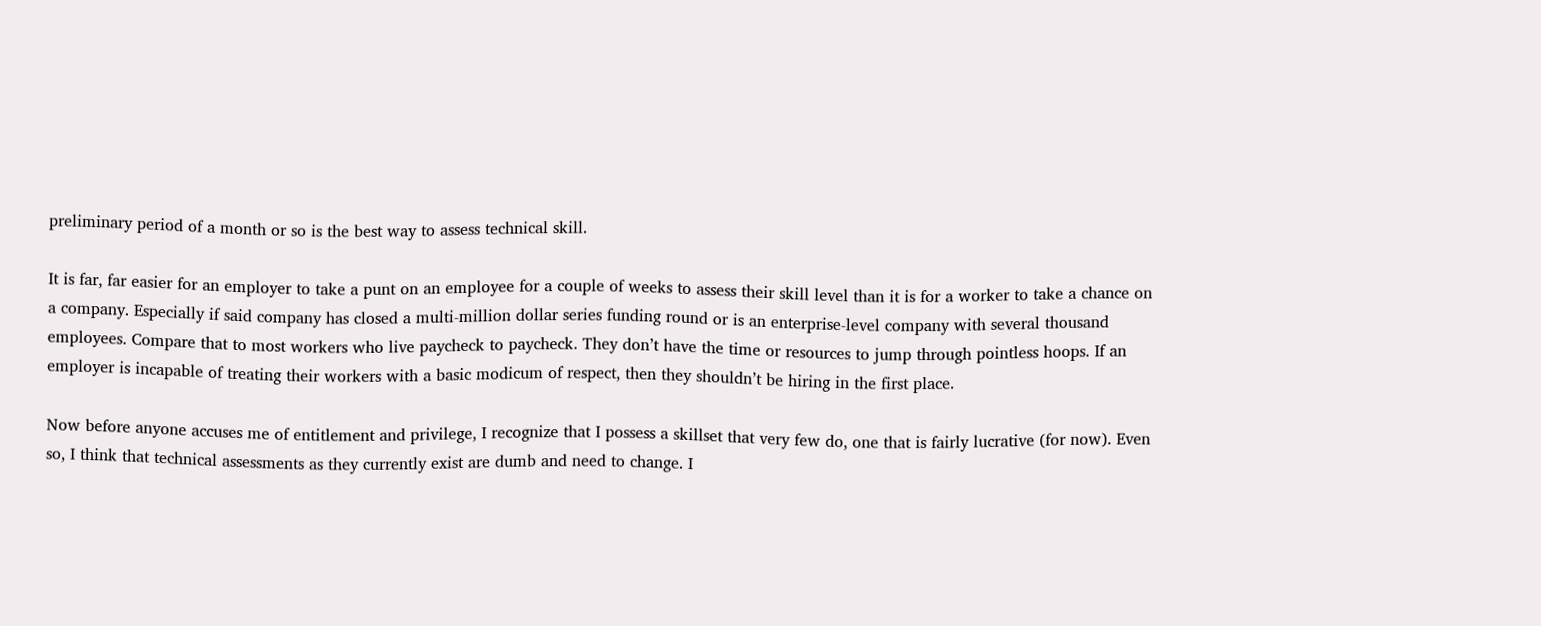preliminary period of a month or so is the best way to assess technical skill.

It is far, far easier for an employer to take a punt on an employee for a couple of weeks to assess their skill level than it is for a worker to take a chance on a company. Especially if said company has closed a multi-million dollar series funding round or is an enterprise-level company with several thousand employees. Compare that to most workers who live paycheck to paycheck. They don’t have the time or resources to jump through pointless hoops. If an employer is incapable of treating their workers with a basic modicum of respect, then they shouldn’t be hiring in the first place.

Now before anyone accuses me of entitlement and privilege, I recognize that I possess a skillset that very few do, one that is fairly lucrative (for now). Even so, I think that technical assessments as they currently exist are dumb and need to change. I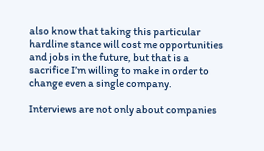also know that taking this particular hardline stance will cost me opportunities and jobs in the future, but that is a sacrifice I’m willing to make in order to change even a single company.

Interviews are not only about companies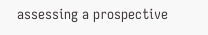assessing a prospective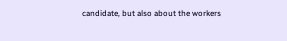candidate, but also about the workers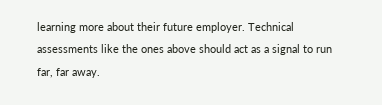learning more about their future employer. Technical assessments like the ones above should act as a signal to run far, far away.